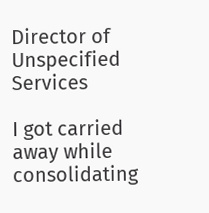Director of Unspecified Services

I got carried away while consolidating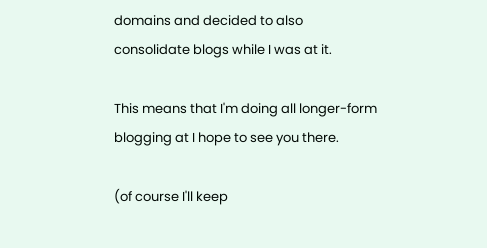domains and decided to also consolidate blogs while I was at it.

This means that I'm doing all longer-form blogging at I hope to see you there.

(of course I'll keep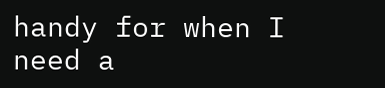handy for when I need a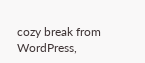cozy break from WordPress,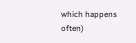which happens often)